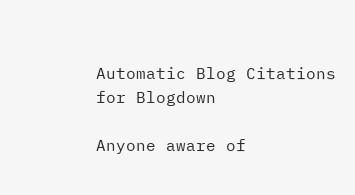Automatic Blog Citations for Blogdown

Anyone aware of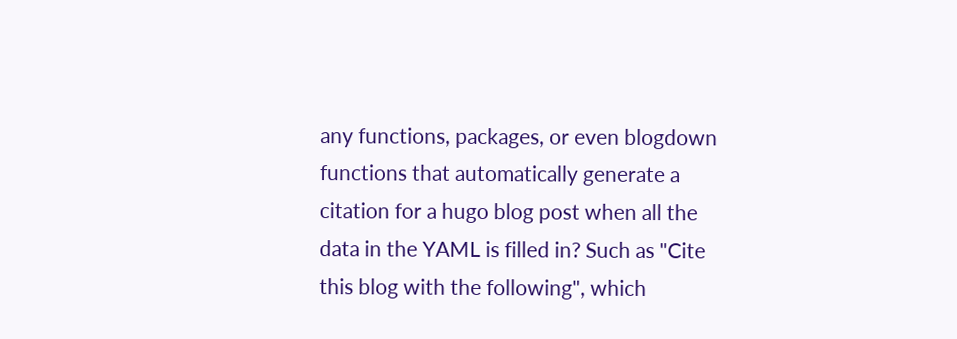any functions, packages, or even blogdown functions that automatically generate a citation for a hugo blog post when all the data in the YAML is filled in? Such as "Cite this blog with the following", which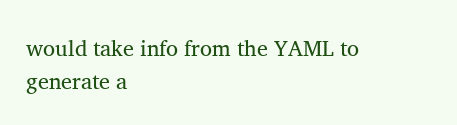would take info from the YAML to generate a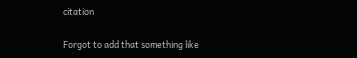citation

Forgot to add that something like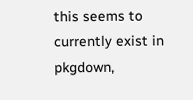this seems to currently exist in pkgdown,